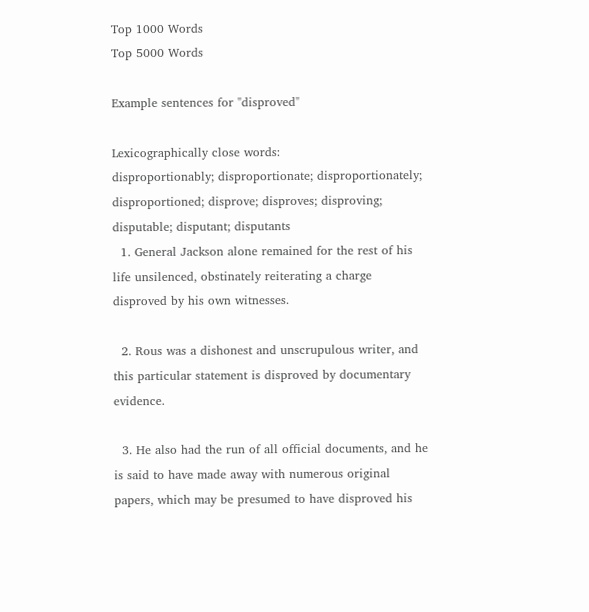Top 1000 Words
Top 5000 Words

Example sentences for "disproved"

Lexicographically close words:
disproportionably; disproportionate; disproportionately; disproportioned; disprove; disproves; disproving; disputable; disputant; disputants
  1. General Jackson alone remained for the rest of his life unsilenced, obstinately reiterating a charge disproved by his own witnesses.

  2. Rous was a dishonest and unscrupulous writer, and this particular statement is disproved by documentary evidence.

  3. He also had the run of all official documents, and he is said to have made away with numerous original papers, which may be presumed to have disproved his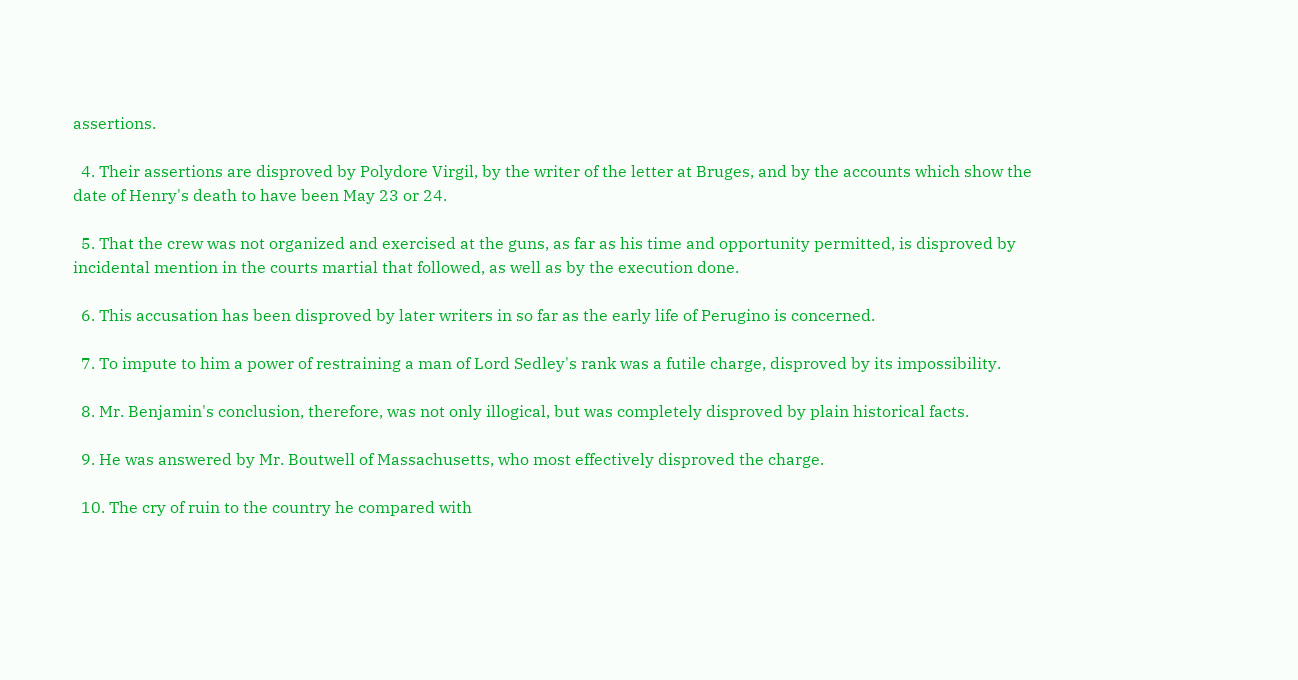assertions.

  4. Their assertions are disproved by Polydore Virgil, by the writer of the letter at Bruges, and by the accounts which show the date of Henry's death to have been May 23 or 24.

  5. That the crew was not organized and exercised at the guns, as far as his time and opportunity permitted, is disproved by incidental mention in the courts martial that followed, as well as by the execution done.

  6. This accusation has been disproved by later writers in so far as the early life of Perugino is concerned.

  7. To impute to him a power of restraining a man of Lord Sedley's rank was a futile charge, disproved by its impossibility.

  8. Mr. Benjamin's conclusion, therefore, was not only illogical, but was completely disproved by plain historical facts.

  9. He was answered by Mr. Boutwell of Massachusetts, who most effectively disproved the charge.

  10. The cry of ruin to the country he compared with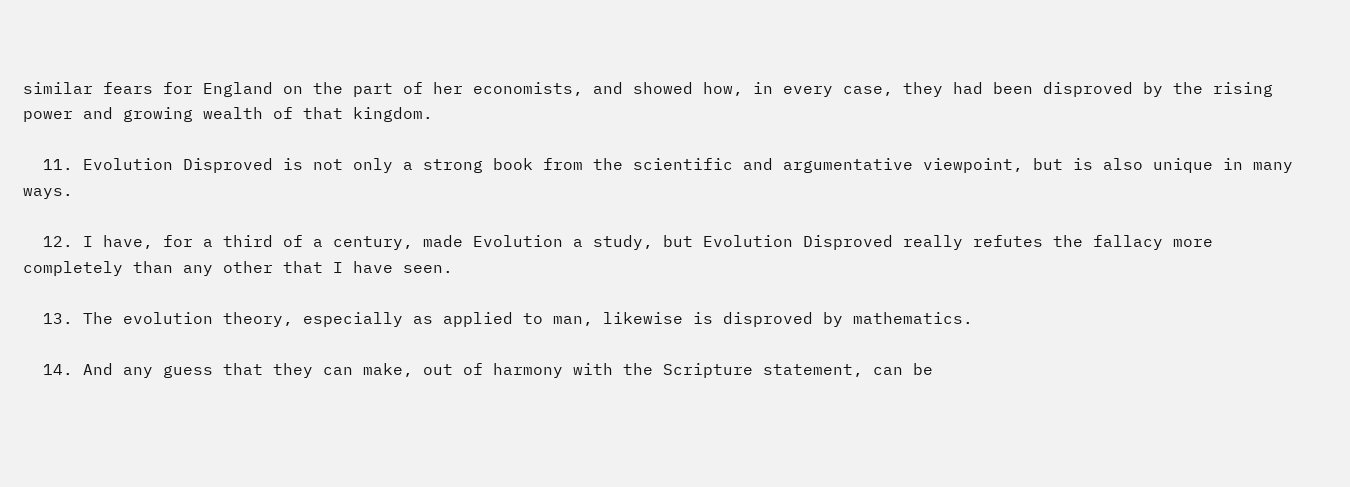similar fears for England on the part of her economists, and showed how, in every case, they had been disproved by the rising power and growing wealth of that kingdom.

  11. Evolution Disproved is not only a strong book from the scientific and argumentative viewpoint, but is also unique in many ways.

  12. I have, for a third of a century, made Evolution a study, but Evolution Disproved really refutes the fallacy more completely than any other that I have seen.

  13. The evolution theory, especially as applied to man, likewise is disproved by mathematics.

  14. And any guess that they can make, out of harmony with the Scripture statement, can be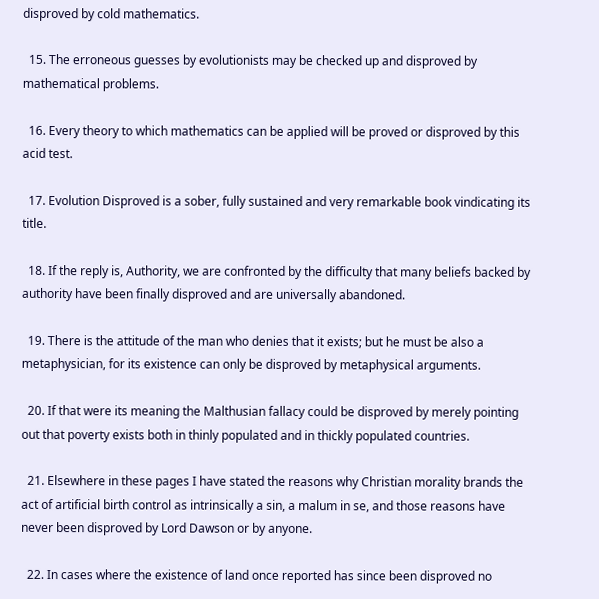disproved by cold mathematics.

  15. The erroneous guesses by evolutionists may be checked up and disproved by mathematical problems.

  16. Every theory to which mathematics can be applied will be proved or disproved by this acid test.

  17. Evolution Disproved is a sober, fully sustained and very remarkable book vindicating its title.

  18. If the reply is, Authority, we are confronted by the difficulty that many beliefs backed by authority have been finally disproved and are universally abandoned.

  19. There is the attitude of the man who denies that it exists; but he must be also a metaphysician, for its existence can only be disproved by metaphysical arguments.

  20. If that were its meaning the Malthusian fallacy could be disproved by merely pointing out that poverty exists both in thinly populated and in thickly populated countries.

  21. Elsewhere in these pages I have stated the reasons why Christian morality brands the act of artificial birth control as intrinsically a sin, a malum in se, and those reasons have never been disproved by Lord Dawson or by anyone.

  22. In cases where the existence of land once reported has since been disproved no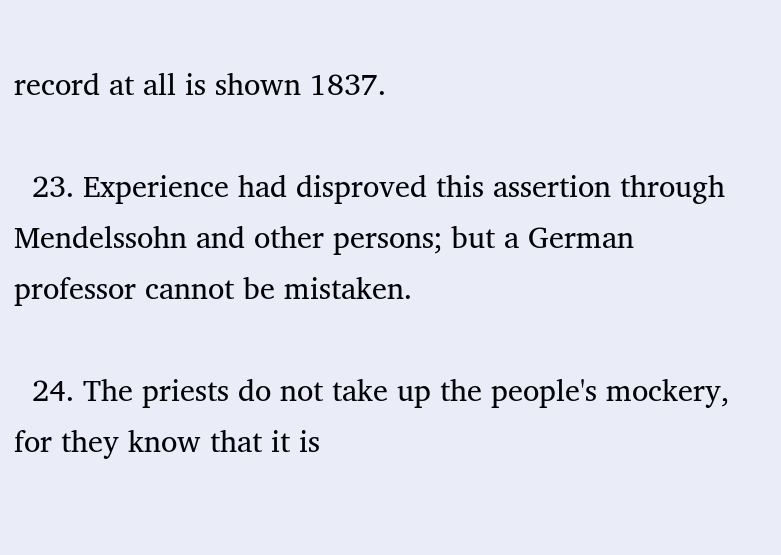record at all is shown 1837.

  23. Experience had disproved this assertion through Mendelssohn and other persons; but a German professor cannot be mistaken.

  24. The priests do not take up the people's mockery, for they know that it is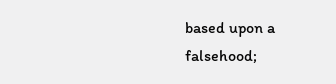based upon a falsehood;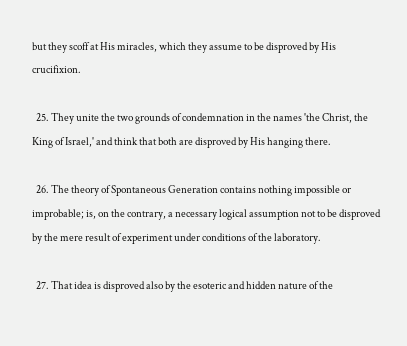but they scoff at His miracles, which they assume to be disproved by His crucifixion.

  25. They unite the two grounds of condemnation in the names 'the Christ, the King of Israel,' and think that both are disproved by His hanging there.

  26. The theory of Spontaneous Generation contains nothing impossible or improbable; is, on the contrary, a necessary logical assumption not to be disproved by the mere result of experiment under conditions of the laboratory.

  27. That idea is disproved also by the esoteric and hidden nature of the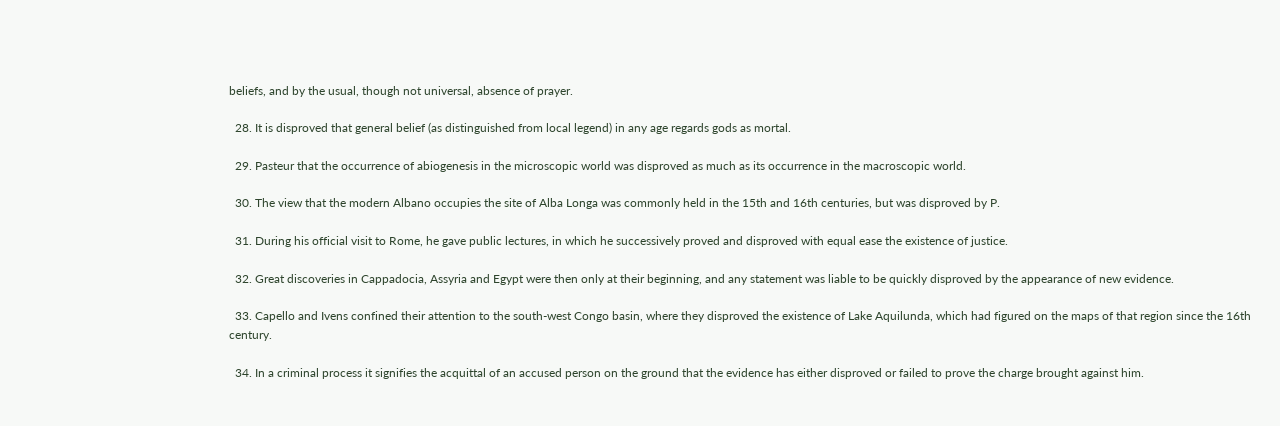beliefs, and by the usual, though not universal, absence of prayer.

  28. It is disproved that general belief (as distinguished from local legend) in any age regards gods as mortal.

  29. Pasteur that the occurrence of abiogenesis in the microscopic world was disproved as much as its occurrence in the macroscopic world.

  30. The view that the modern Albano occupies the site of Alba Longa was commonly held in the 15th and 16th centuries, but was disproved by P.

  31. During his official visit to Rome, he gave public lectures, in which he successively proved and disproved with equal ease the existence of justice.

  32. Great discoveries in Cappadocia, Assyria and Egypt were then only at their beginning, and any statement was liable to be quickly disproved by the appearance of new evidence.

  33. Capello and Ivens confined their attention to the south-west Congo basin, where they disproved the existence of Lake Aquilunda, which had figured on the maps of that region since the 16th century.

  34. In a criminal process it signifies the acquittal of an accused person on the ground that the evidence has either disproved or failed to prove the charge brought against him.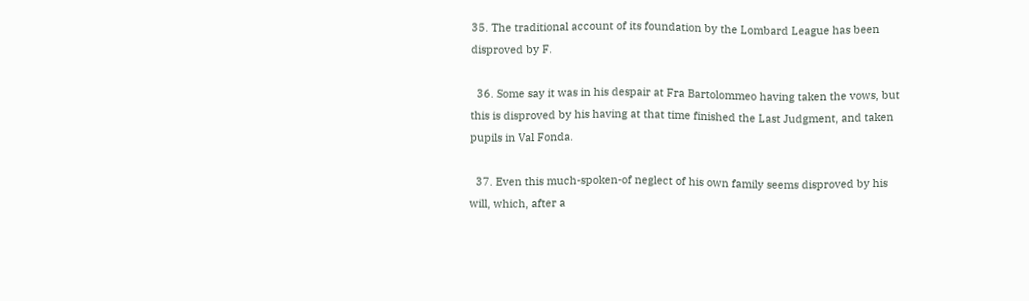35. The traditional account of its foundation by the Lombard League has been disproved by F.

  36. Some say it was in his despair at Fra Bartolommeo having taken the vows, but this is disproved by his having at that time finished the Last Judgment, and taken pupils in Val Fonda.

  37. Even this much-spoken-of neglect of his own family seems disproved by his will, which, after a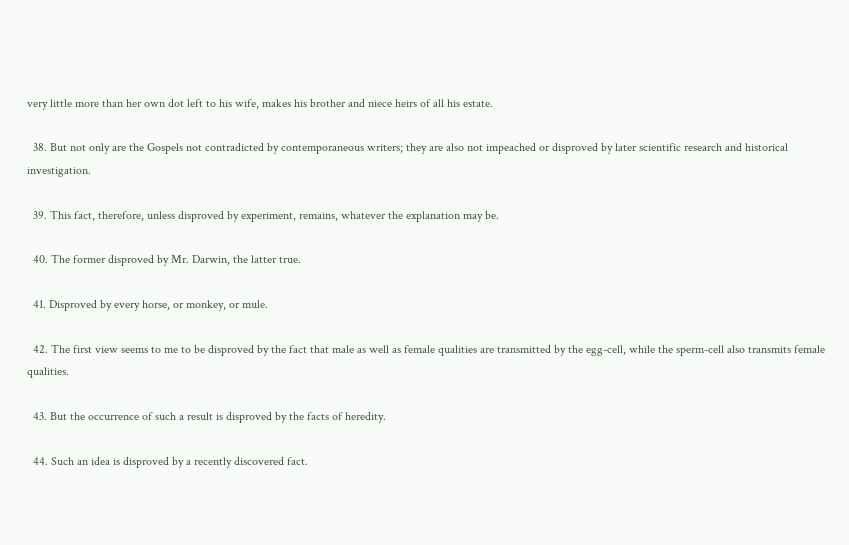very little more than her own dot left to his wife, makes his brother and niece heirs of all his estate.

  38. But not only are the Gospels not contradicted by contemporaneous writers; they are also not impeached or disproved by later scientific research and historical investigation.

  39. This fact, therefore, unless disproved by experiment, remains, whatever the explanation may be.

  40. The former disproved by Mr. Darwin, the latter true.

  41. Disproved by every horse, or monkey, or mule.

  42. The first view seems to me to be disproved by the fact that male as well as female qualities are transmitted by the egg-cell, while the sperm-cell also transmits female qualities.

  43. But the occurrence of such a result is disproved by the facts of heredity.

  44. Such an idea is disproved by a recently discovered fact.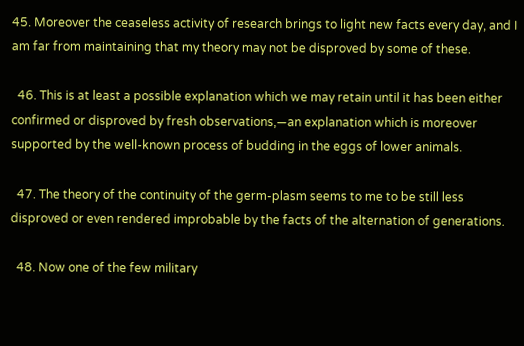45. Moreover the ceaseless activity of research brings to light new facts every day, and I am far from maintaining that my theory may not be disproved by some of these.

  46. This is at least a possible explanation which we may retain until it has been either confirmed or disproved by fresh observations,—an explanation which is moreover supported by the well-known process of budding in the eggs of lower animals.

  47. The theory of the continuity of the germ-plasm seems to me to be still less disproved or even rendered improbable by the facts of the alternation of generations.

  48. Now one of the few military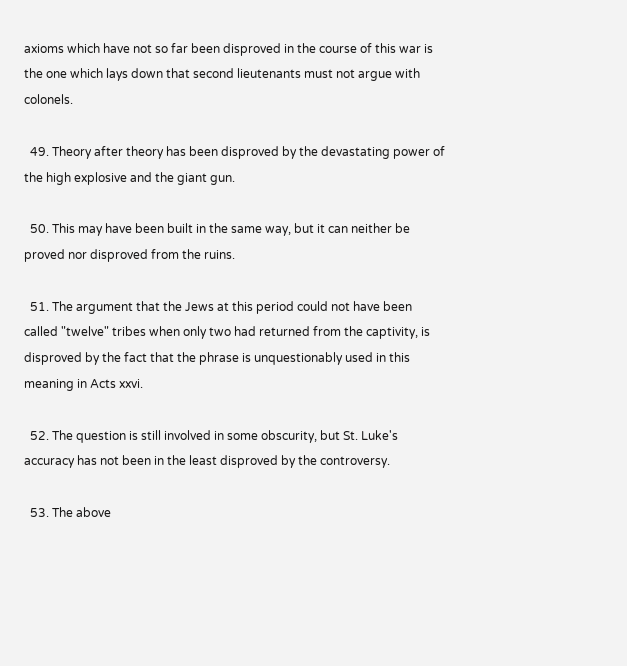axioms which have not so far been disproved in the course of this war is the one which lays down that second lieutenants must not argue with colonels.

  49. Theory after theory has been disproved by the devastating power of the high explosive and the giant gun.

  50. This may have been built in the same way, but it can neither be proved nor disproved from the ruins.

  51. The argument that the Jews at this period could not have been called "twelve" tribes when only two had returned from the captivity, is disproved by the fact that the phrase is unquestionably used in this meaning in Acts xxvi.

  52. The question is still involved in some obscurity, but St. Luke's accuracy has not been in the least disproved by the controversy.

  53. The above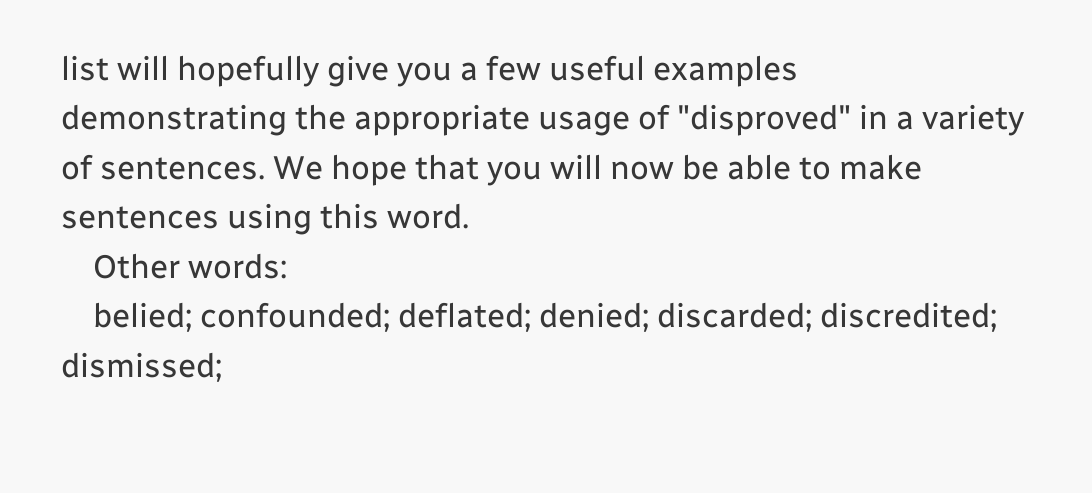list will hopefully give you a few useful examples demonstrating the appropriate usage of "disproved" in a variety of sentences. We hope that you will now be able to make sentences using this word.
    Other words:
    belied; confounded; deflated; denied; discarded; discredited; dismissed;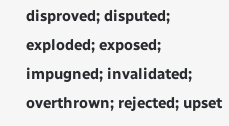disproved; disputed; exploded; exposed; impugned; invalidated; overthrown; rejected; upset